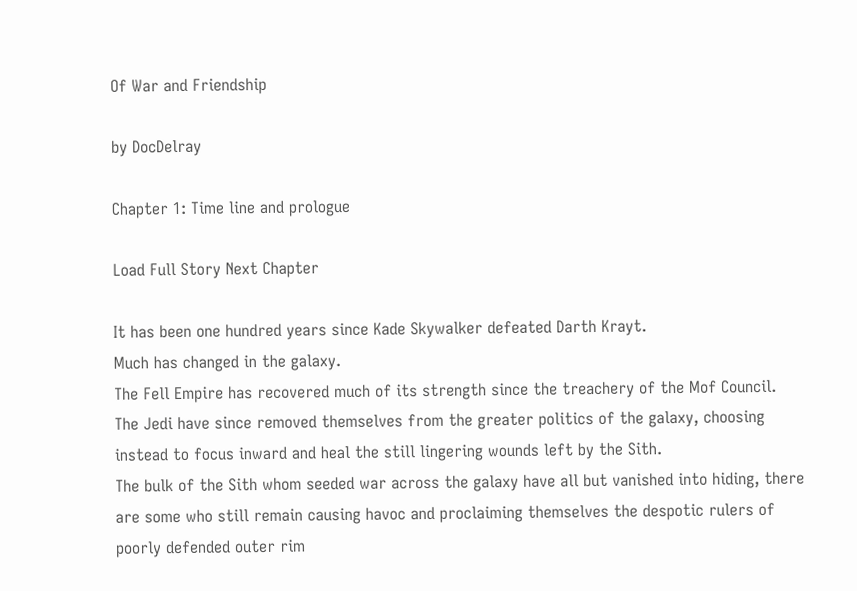Of War and Friendship

by DocDelray

Chapter 1: Time line and prologue

Load Full Story Next Chapter

It has been one hundred years since Kade Skywalker defeated Darth Krayt.
Much has changed in the galaxy.
The Fell Empire has recovered much of its strength since the treachery of the Mof Council.
The Jedi have since removed themselves from the greater politics of the galaxy, choosing instead to focus inward and heal the still lingering wounds left by the Sith.
The bulk of the Sith whom seeded war across the galaxy have all but vanished into hiding, there are some who still remain causing havoc and proclaiming themselves the despotic rulers of poorly defended outer rim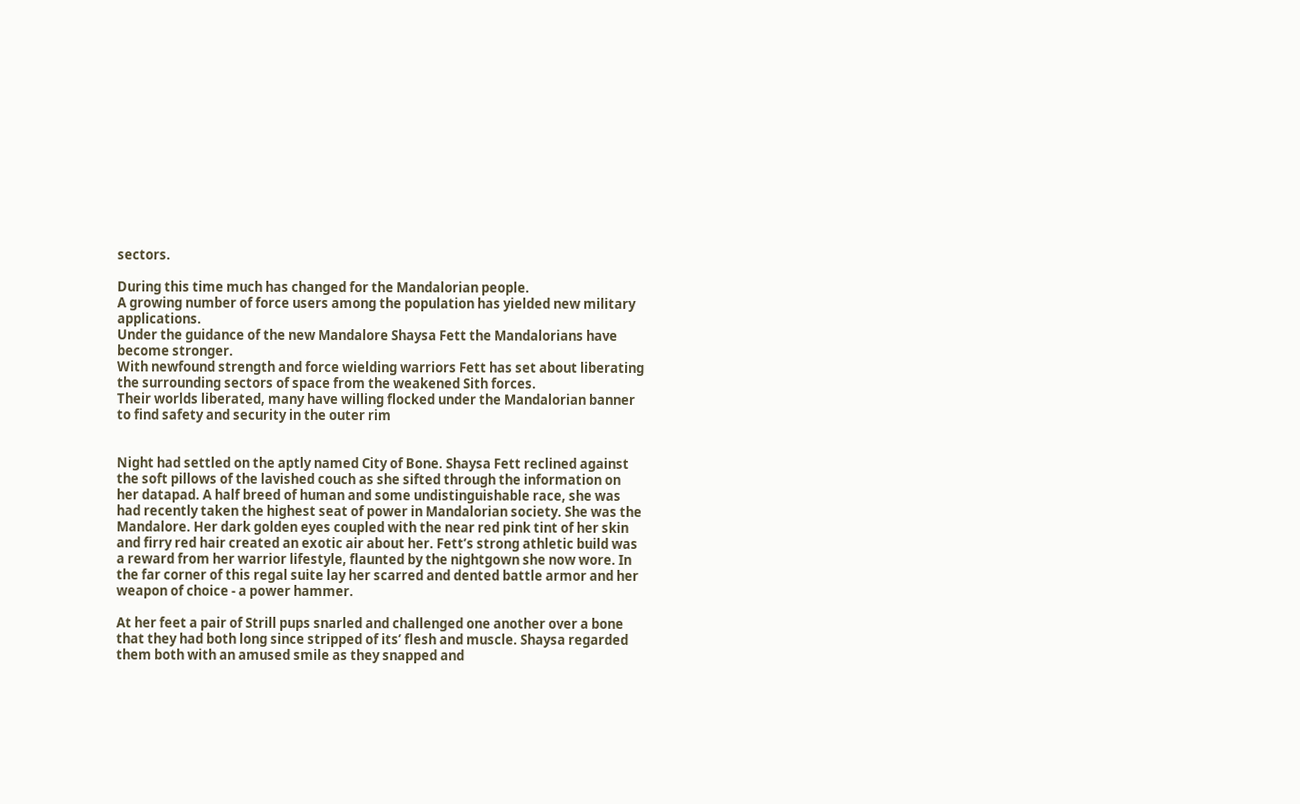sectors.

During this time much has changed for the Mandalorian people.
A growing number of force users among the population has yielded new military applications.
Under the guidance of the new Mandalore Shaysa Fett the Mandalorians have become stronger.
With newfound strength and force wielding warriors Fett has set about liberating the surrounding sectors of space from the weakened Sith forces.
Their worlds liberated, many have willing flocked under the Mandalorian banner to find safety and security in the outer rim


Night had settled on the aptly named City of Bone. Shaysa Fett reclined against the soft pillows of the lavished couch as she sifted through the information on her datapad. A half breed of human and some undistinguishable race, she was had recently taken the highest seat of power in Mandalorian society. She was the Mandalore. Her dark golden eyes coupled with the near red pink tint of her skin and firry red hair created an exotic air about her. Fett’s strong athletic build was a reward from her warrior lifestyle, flaunted by the nightgown she now wore. In the far corner of this regal suite lay her scarred and dented battle armor and her weapon of choice - a power hammer.

At her feet a pair of Strill pups snarled and challenged one another over a bone that they had both long since stripped of its’ flesh and muscle. Shaysa regarded them both with an amused smile as they snapped and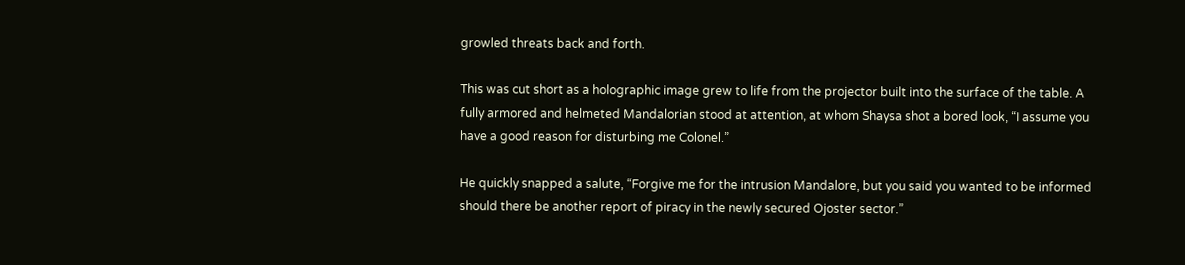growled threats back and forth.

This was cut short as a holographic image grew to life from the projector built into the surface of the table. A fully armored and helmeted Mandalorian stood at attention, at whom Shaysa shot a bored look, “I assume you have a good reason for disturbing me Colonel.”

He quickly snapped a salute, “Forgive me for the intrusion Mandalore, but you said you wanted to be informed should there be another report of piracy in the newly secured Ojoster sector.”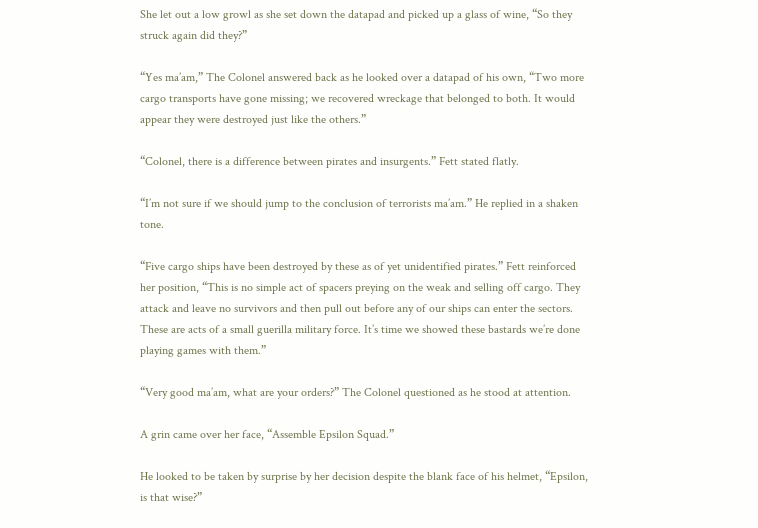She let out a low growl as she set down the datapad and picked up a glass of wine, “So they struck again did they?”

“Yes ma’am,” The Colonel answered back as he looked over a datapad of his own, “Two more cargo transports have gone missing; we recovered wreckage that belonged to both. It would appear they were destroyed just like the others.”

“Colonel, there is a difference between pirates and insurgents.” Fett stated flatly.

“I’m not sure if we should jump to the conclusion of terrorists ma’am.” He replied in a shaken tone.

“Five cargo ships have been destroyed by these as of yet unidentified pirates.” Fett reinforced her position, “This is no simple act of spacers preying on the weak and selling off cargo. They attack and leave no survivors and then pull out before any of our ships can enter the sectors. These are acts of a small guerilla military force. It’s time we showed these bastards we’re done playing games with them.”

“Very good ma’am, what are your orders?” The Colonel questioned as he stood at attention.

A grin came over her face, “Assemble Epsilon Squad.”

He looked to be taken by surprise by her decision despite the blank face of his helmet, “Epsilon, is that wise?”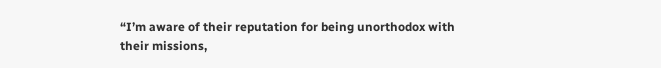“I’m aware of their reputation for being unorthodox with their missions,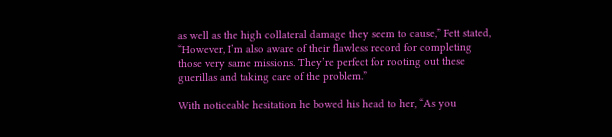as well as the high collateral damage they seem to cause,” Fett stated, “However, I’m also aware of their flawless record for completing those very same missions. They’re perfect for rooting out these guerillas and taking care of the problem.”

With noticeable hesitation he bowed his head to her, “As you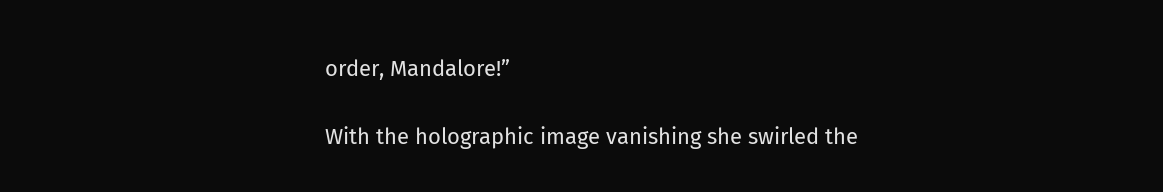order, Mandalore!”

With the holographic image vanishing she swirled the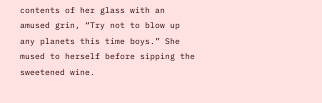contents of her glass with an amused grin, “Try not to blow up any planets this time boys.” She mused to herself before sipping the sweetened wine.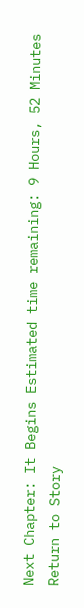Next Chapter: It Begins Estimated time remaining: 9 Hours, 52 Minutes
Return to Story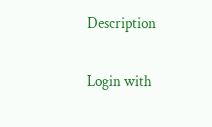Description


Login with